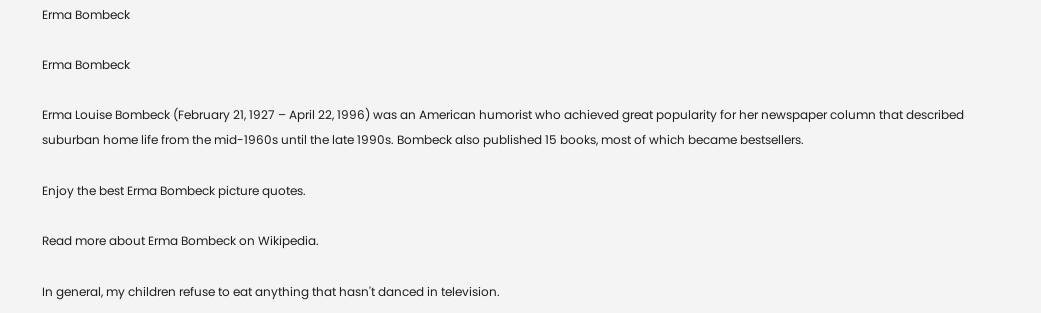Erma Bombeck

Erma Bombeck

Erma Louise Bombeck (February 21, 1927 – April 22, 1996) was an American humorist who achieved great popularity for her newspaper column that described suburban home life from the mid-1960s until the late 1990s. Bombeck also published 15 books, most of which became bestsellers.

Enjoy the best Erma Bombeck picture quotes.

Read more about Erma Bombeck on Wikipedia.

In general, my children refuse to eat anything that hasn't danced in television.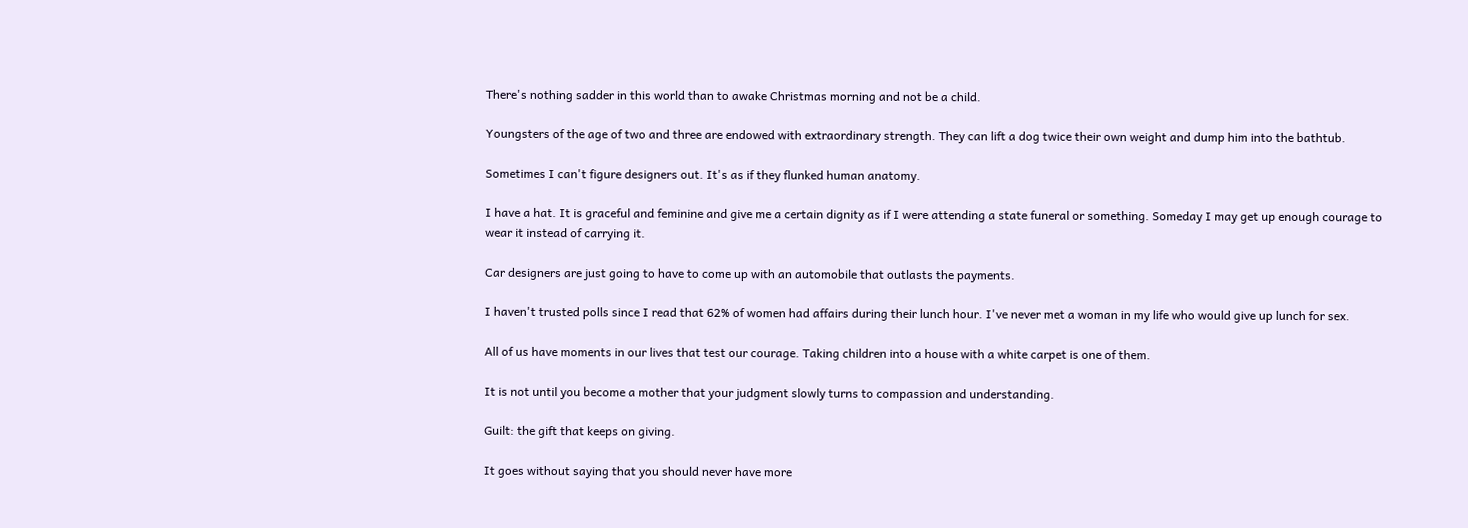There's nothing sadder in this world than to awake Christmas morning and not be a child.

Youngsters of the age of two and three are endowed with extraordinary strength. They can lift a dog twice their own weight and dump him into the bathtub.

Sometimes I can't figure designers out. It's as if they flunked human anatomy.

I have a hat. It is graceful and feminine and give me a certain dignity as if I were attending a state funeral or something. Someday I may get up enough courage to wear it instead of carrying it.

Car designers are just going to have to come up with an automobile that outlasts the payments.

I haven't trusted polls since I read that 62% of women had affairs during their lunch hour. I've never met a woman in my life who would give up lunch for sex.

All of us have moments in our lives that test our courage. Taking children into a house with a white carpet is one of them.

It is not until you become a mother that your judgment slowly turns to compassion and understanding.

Guilt: the gift that keeps on giving.

It goes without saying that you should never have more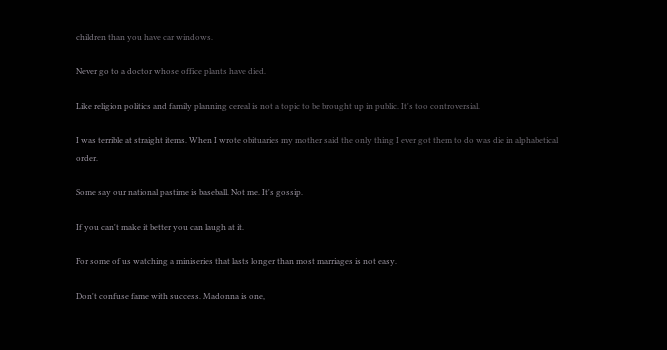children than you have car windows.

Never go to a doctor whose office plants have died.

Like religion politics and family planning cereal is not a topic to be brought up in public. It's too controversial.

I was terrible at straight items. When I wrote obituaries my mother said the only thing I ever got them to do was die in alphabetical order.

Some say our national pastime is baseball. Not me. It's gossip.

If you can't make it better you can laugh at it.

For some of us watching a miniseries that lasts longer than most marriages is not easy.

Don't confuse fame with success. Madonna is one,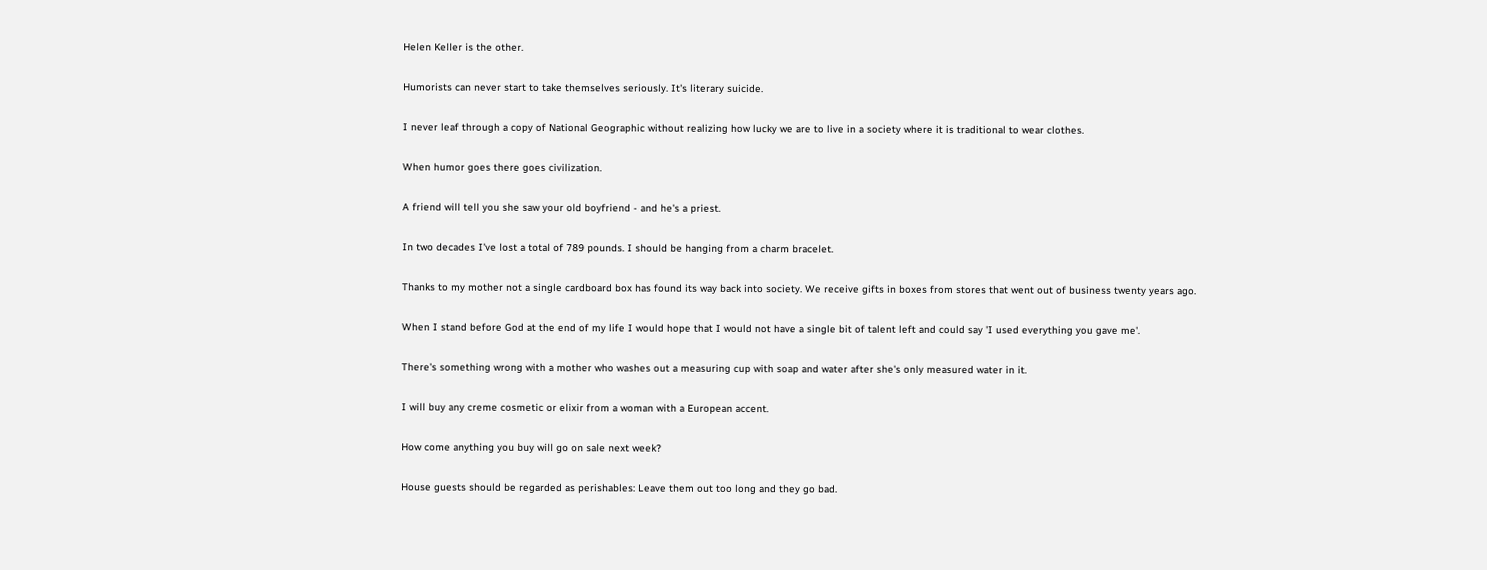Helen Keller is the other.

Humorists can never start to take themselves seriously. It's literary suicide.

I never leaf through a copy of National Geographic without realizing how lucky we are to live in a society where it is traditional to wear clothes.

When humor goes there goes civilization.

A friend will tell you she saw your old boyfriend - and he's a priest.

In two decades I've lost a total of 789 pounds. I should be hanging from a charm bracelet.

Thanks to my mother not a single cardboard box has found its way back into society. We receive gifts in boxes from stores that went out of business twenty years ago.

When I stand before God at the end of my life I would hope that I would not have a single bit of talent left and could say 'I used everything you gave me'.

There's something wrong with a mother who washes out a measuring cup with soap and water after she's only measured water in it.

I will buy any creme cosmetic or elixir from a woman with a European accent.

How come anything you buy will go on sale next week?

House guests should be regarded as perishables: Leave them out too long and they go bad.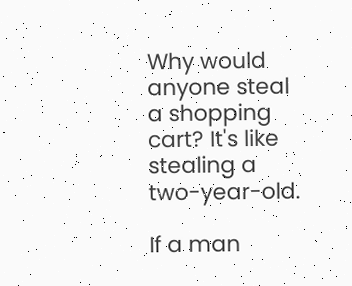Why would anyone steal a shopping cart? It's like stealing a two-year-old.

If a man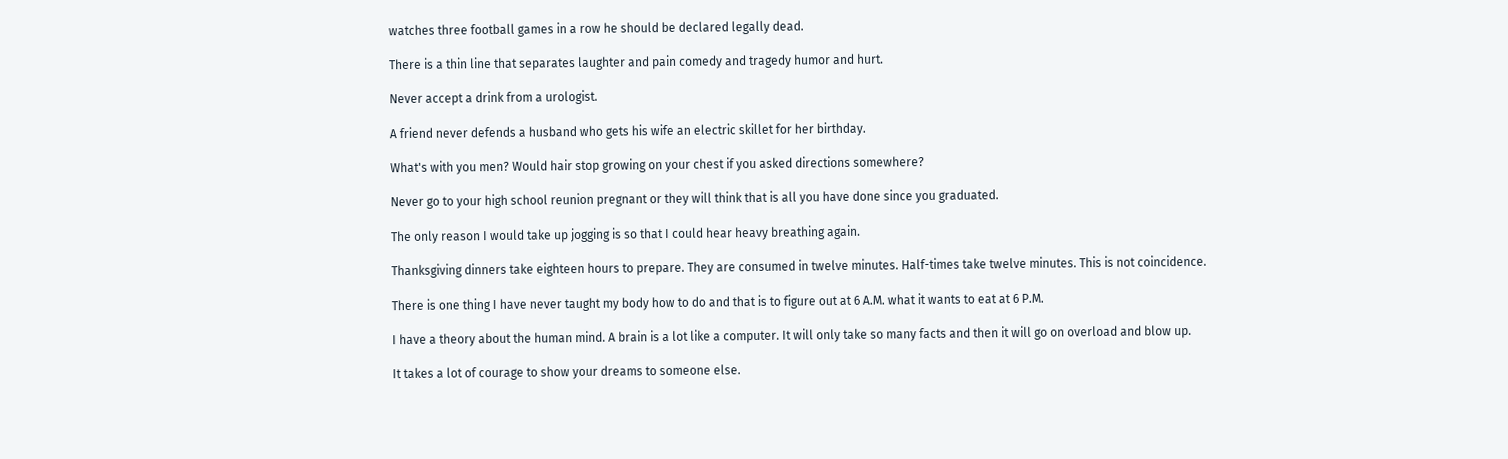watches three football games in a row he should be declared legally dead.

There is a thin line that separates laughter and pain comedy and tragedy humor and hurt.

Never accept a drink from a urologist.

A friend never defends a husband who gets his wife an electric skillet for her birthday.

What's with you men? Would hair stop growing on your chest if you asked directions somewhere?

Never go to your high school reunion pregnant or they will think that is all you have done since you graduated.

The only reason I would take up jogging is so that I could hear heavy breathing again.

Thanksgiving dinners take eighteen hours to prepare. They are consumed in twelve minutes. Half-times take twelve minutes. This is not coincidence.

There is one thing I have never taught my body how to do and that is to figure out at 6 A.M. what it wants to eat at 6 P.M.

I have a theory about the human mind. A brain is a lot like a computer. It will only take so many facts and then it will go on overload and blow up.

It takes a lot of courage to show your dreams to someone else.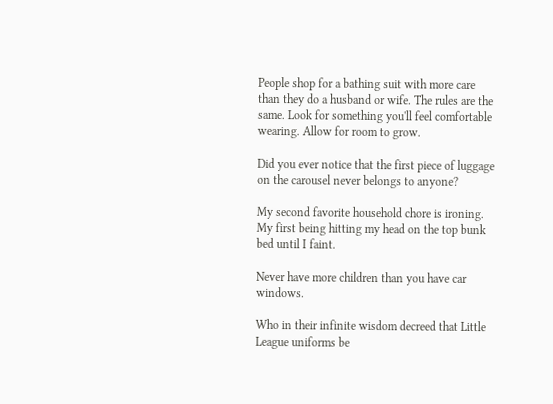People shop for a bathing suit with more care than they do a husband or wife. The rules are the same. Look for something you'll feel comfortable wearing. Allow for room to grow.

Did you ever notice that the first piece of luggage on the carousel never belongs to anyone?

My second favorite household chore is ironing. My first being hitting my head on the top bunk bed until I faint.

Never have more children than you have car windows.

Who in their infinite wisdom decreed that Little League uniforms be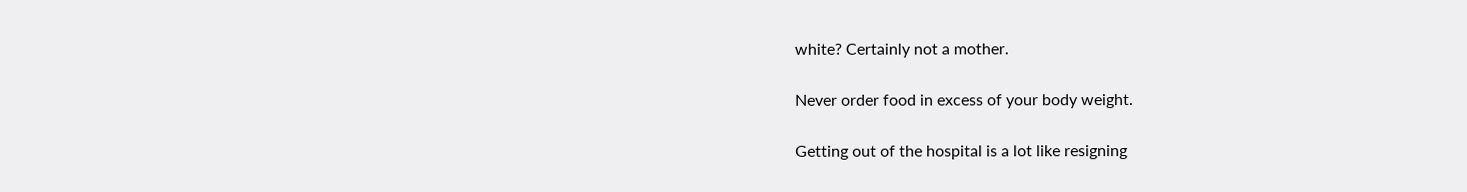white? Certainly not a mother.

Never order food in excess of your body weight.

Getting out of the hospital is a lot like resigning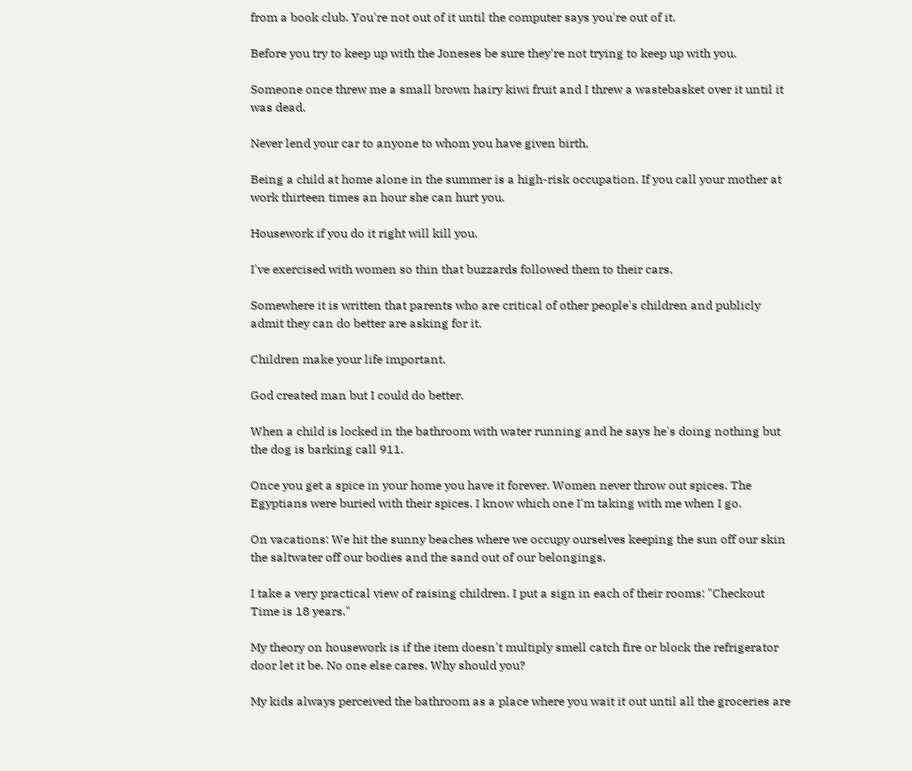from a book club. You're not out of it until the computer says you're out of it.

Before you try to keep up with the Joneses be sure they're not trying to keep up with you.

Someone once threw me a small brown hairy kiwi fruit and I threw a wastebasket over it until it was dead.

Never lend your car to anyone to whom you have given birth.

Being a child at home alone in the summer is a high-risk occupation. If you call your mother at work thirteen times an hour she can hurt you.

Housework if you do it right will kill you.

I've exercised with women so thin that buzzards followed them to their cars.

Somewhere it is written that parents who are critical of other people's children and publicly admit they can do better are asking for it.

Children make your life important.

God created man but I could do better.

When a child is locked in the bathroom with water running and he says he's doing nothing but the dog is barking call 911.

Once you get a spice in your home you have it forever. Women never throw out spices. The Egyptians were buried with their spices. I know which one I'm taking with me when I go.

On vacations: We hit the sunny beaches where we occupy ourselves keeping the sun off our skin the saltwater off our bodies and the sand out of our belongings.

I take a very practical view of raising children. I put a sign in each of their rooms: "Checkout Time is 18 years."

My theory on housework is if the item doesn't multiply smell catch fire or block the refrigerator door let it be. No one else cares. Why should you?

My kids always perceived the bathroom as a place where you wait it out until all the groceries are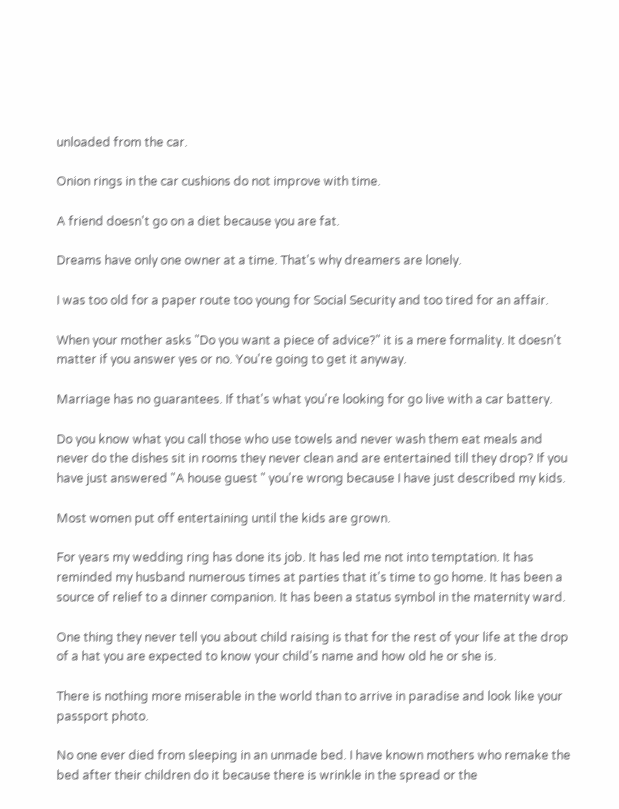unloaded from the car.

Onion rings in the car cushions do not improve with time.

A friend doesn't go on a diet because you are fat.

Dreams have only one owner at a time. That's why dreamers are lonely.

I was too old for a paper route too young for Social Security and too tired for an affair.

When your mother asks "Do you want a piece of advice?" it is a mere formality. It doesn't matter if you answer yes or no. You're going to get it anyway.

Marriage has no guarantees. If that's what you're looking for go live with a car battery.

Do you know what you call those who use towels and never wash them eat meals and never do the dishes sit in rooms they never clean and are entertained till they drop? If you have just answered "A house guest " you're wrong because I have just described my kids.

Most women put off entertaining until the kids are grown.

For years my wedding ring has done its job. It has led me not into temptation. It has reminded my husband numerous times at parties that it's time to go home. It has been a source of relief to a dinner companion. It has been a status symbol in the maternity ward.

One thing they never tell you about child raising is that for the rest of your life at the drop of a hat you are expected to know your child's name and how old he or she is.

There is nothing more miserable in the world than to arrive in paradise and look like your passport photo.

No one ever died from sleeping in an unmade bed. I have known mothers who remake the bed after their children do it because there is wrinkle in the spread or the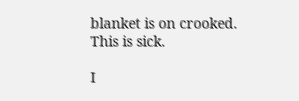blanket is on crooked. This is sick.

I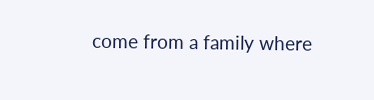come from a family where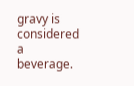gravy is considered a beverage.